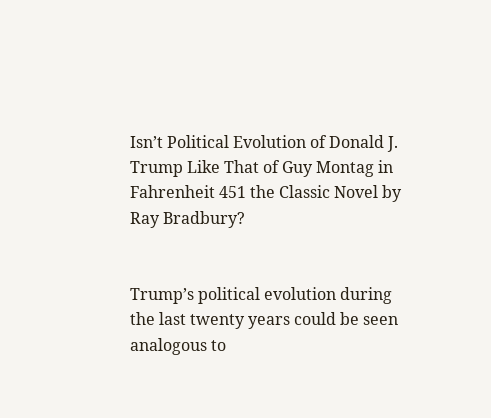Isn’t Political Evolution of Donald J. Trump Like That of Guy Montag in Fahrenheit 451 the Classic Novel by Ray Bradbury?


Trump’s political evolution during the last twenty years could be seen analogous to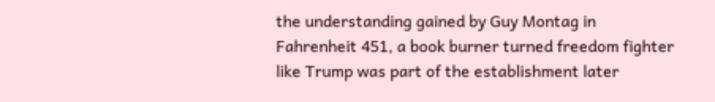the understanding gained by Guy Montag in Fahrenheit 451, a book burner turned freedom fighter like Trump was part of the establishment later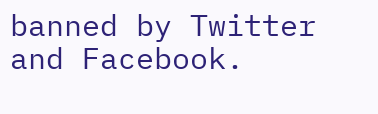banned by Twitter and Facebook.